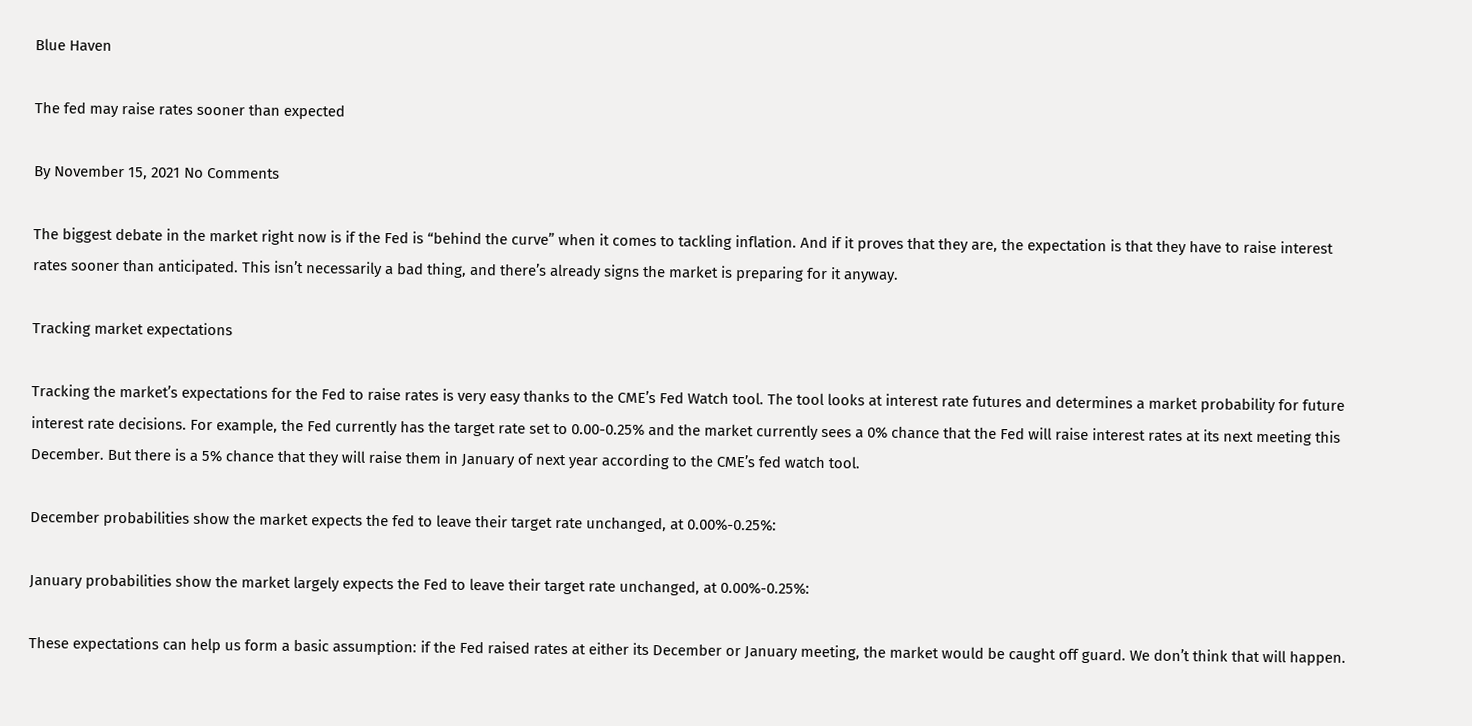Blue Haven

The fed may raise rates sooner than expected

By November 15, 2021 No Comments

The biggest debate in the market right now is if the Fed is “behind the curve” when it comes to tackling inflation. And if it proves that they are, the expectation is that they have to raise interest rates sooner than anticipated. This isn’t necessarily a bad thing, and there’s already signs the market is preparing for it anyway.

Tracking market expectations

Tracking the market’s expectations for the Fed to raise rates is very easy thanks to the CME’s Fed Watch tool. The tool looks at interest rate futures and determines a market probability for future interest rate decisions. For example, the Fed currently has the target rate set to 0.00-0.25% and the market currently sees a 0% chance that the Fed will raise interest rates at its next meeting this December. But there is a 5% chance that they will raise them in January of next year according to the CME’s fed watch tool.

December probabilities show the market expects the fed to leave their target rate unchanged, at 0.00%-0.25%:

January probabilities show the market largely expects the Fed to leave their target rate unchanged, at 0.00%-0.25%:

These expectations can help us form a basic assumption: if the Fed raised rates at either its December or January meeting, the market would be caught off guard. We don’t think that will happen.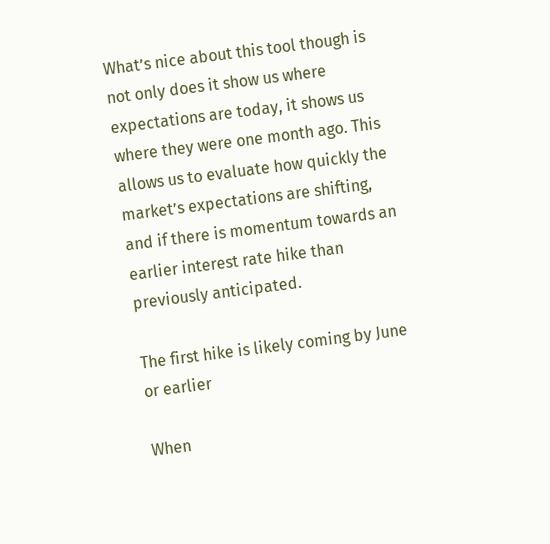What’s nice about this tool though is not only does it show us where expectations are today, it shows us where they were one month ago. This allows us to evaluate how quickly the market’s expectations are shifting, and if there is momentum towards an earlier interest rate hike than previously anticipated.

The first hike is likely coming by June or earlier

When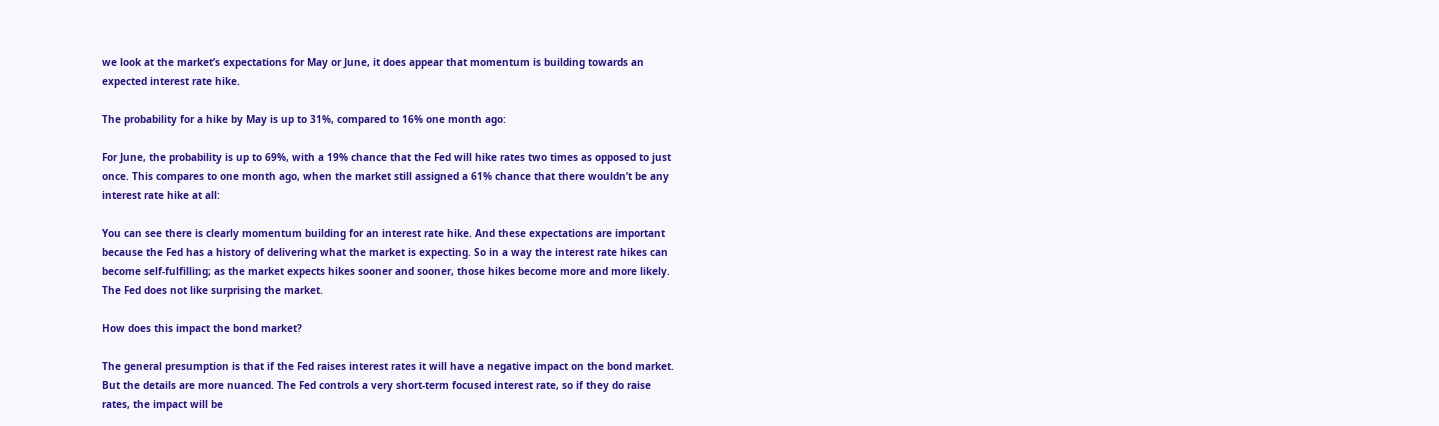we look at the market’s expectations for May or June, it does appear that momentum is building towards an expected interest rate hike.

The probability for a hike by May is up to 31%, compared to 16% one month ago:

For June, the probability is up to 69%, with a 19% chance that the Fed will hike rates two times as opposed to just once. This compares to one month ago, when the market still assigned a 61% chance that there wouldn’t be any interest rate hike at all:

You can see there is clearly momentum building for an interest rate hike. And these expectations are important because the Fed has a history of delivering what the market is expecting. So in a way the interest rate hikes can become self-fulfilling; as the market expects hikes sooner and sooner, those hikes become more and more likely. The Fed does not like surprising the market.

How does this impact the bond market?

The general presumption is that if the Fed raises interest rates it will have a negative impact on the bond market. But the details are more nuanced. The Fed controls a very short-term focused interest rate, so if they do raise rates, the impact will be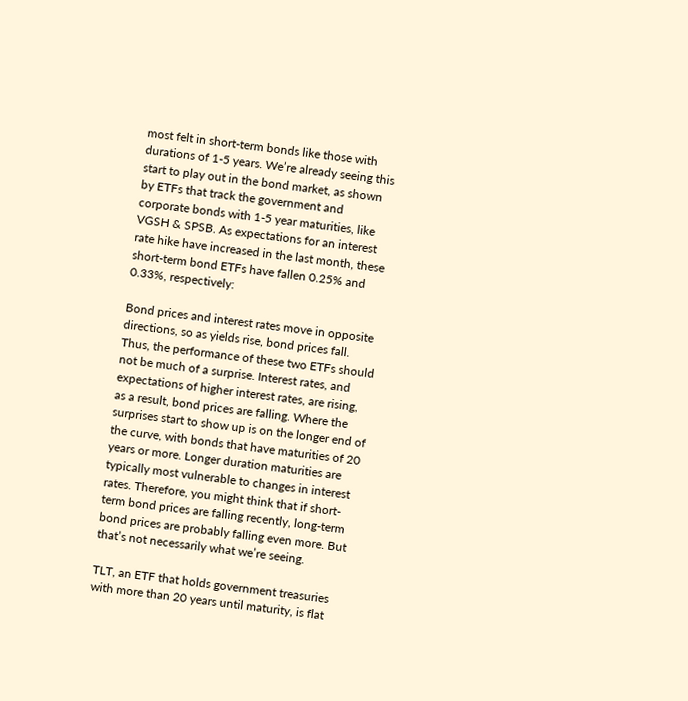most felt in short-term bonds like those with durations of 1-5 years. We’re already seeing this start to play out in the bond market, as shown by ETFs that track the government and corporate bonds with 1-5 year maturities, like VGSH & SPSB. As expectations for an interest rate hike have increased in the last month, these short-term bond ETFs have fallen 0.25% and 0.33%, respectively:

Bond prices and interest rates move in opposite directions, so as yields rise, bond prices fall. Thus, the performance of these two ETFs should not be much of a surprise. Interest rates, and expectations of higher interest rates, are rising, as a result, bond prices are falling. Where the surprises start to show up is on the longer end of the curve, with bonds that have maturities of 20 years or more. Longer duration maturities are typically most vulnerable to changes in interest rates. Therefore, you might think that if short-term bond prices are falling recently, long-term bond prices are probably falling even more. But that’s not necessarily what we’re seeing.

TLT, an ETF that holds government treasuries with more than 20 years until maturity, is flat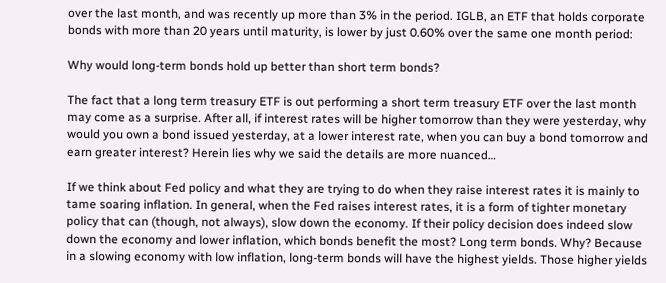over the last month, and was recently up more than 3% in the period. IGLB, an ETF that holds corporate bonds with more than 20 years until maturity, is lower by just 0.60% over the same one month period:

Why would long-term bonds hold up better than short term bonds?

The fact that a long term treasury ETF is out performing a short term treasury ETF over the last month may come as a surprise. After all, if interest rates will be higher tomorrow than they were yesterday, why would you own a bond issued yesterday, at a lower interest rate, when you can buy a bond tomorrow and earn greater interest? Herein lies why we said the details are more nuanced…

If we think about Fed policy and what they are trying to do when they raise interest rates it is mainly to tame soaring inflation. In general, when the Fed raises interest rates, it is a form of tighter monetary policy that can (though, not always), slow down the economy. If their policy decision does indeed slow down the economy and lower inflation, which bonds benefit the most? Long term bonds. Why? Because in a slowing economy with low inflation, long-term bonds will have the highest yields. Those higher yields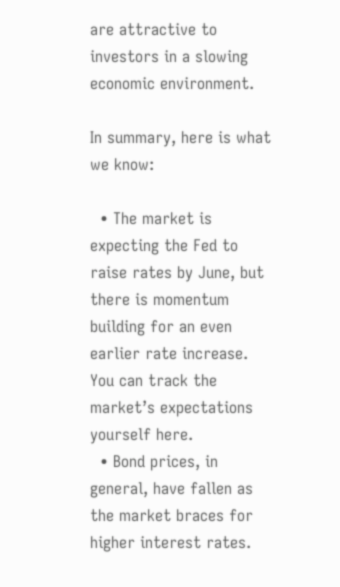are attractive to investors in a slowing economic environment.

In summary, here is what we know:

  • The market is expecting the Fed to raise rates by June, but there is momentum building for an even earlier rate increase. You can track the market’s expectations yourself here.
  • Bond prices, in general, have fallen as the market braces for higher interest rates.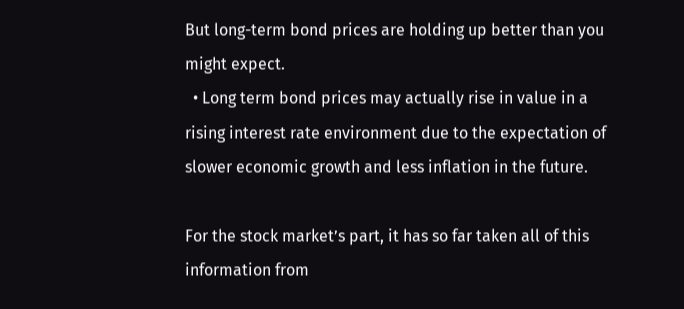But long-term bond prices are holding up better than you might expect.
  • Long term bond prices may actually rise in value in a rising interest rate environment due to the expectation of slower economic growth and less inflation in the future.

For the stock market’s part, it has so far taken all of this information from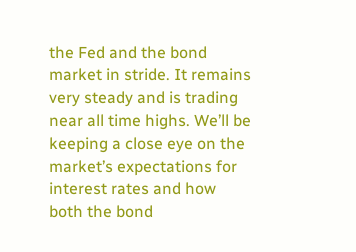the Fed and the bond market in stride. It remains very steady and is trading near all time highs. We’ll be keeping a close eye on the market’s expectations for interest rates and how both the bond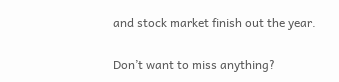and stock market finish out the year.

Don’t want to miss anything?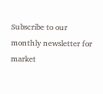Subscribe to our monthly newsletter for market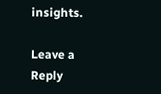insights.

Leave a Reply